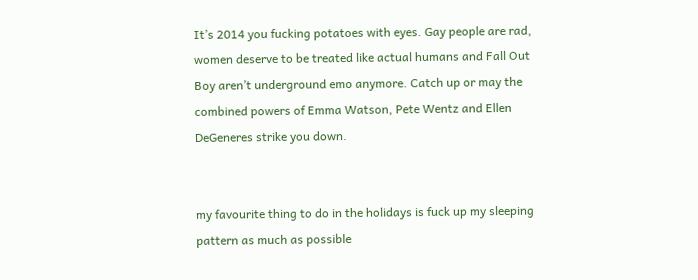It’s 2014 you fucking potatoes with eyes. Gay people are rad, women deserve to be treated like actual humans and Fall Out Boy aren’t underground emo anymore. Catch up or may the combined powers of Emma Watson, Pete Wentz and Ellen DeGeneres strike you down.


my favourite thing to do in the holidays is fuck up my sleeping pattern as much as possible